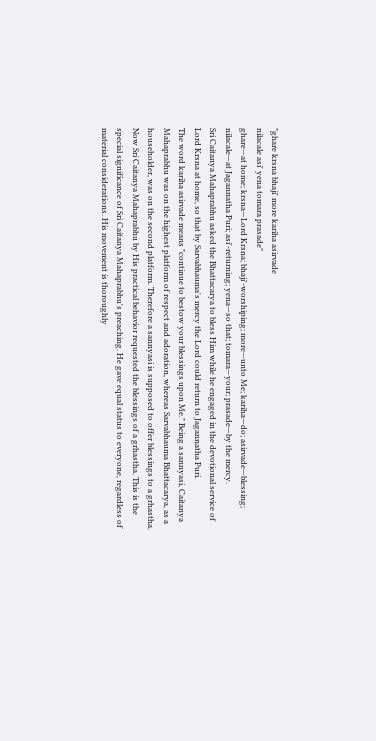"ghare krsna bhaji' more kariha asirvade
nilacale asi' yena tomara prasade"
ghare—at home; krsna—Lord Krsna; bhaji'-worshiping; more—unto Me; kariha—do; asirvade—blessing; nilacale—at Jagannatha Puri; asi'-returning; yena—so that; tomara—your; prasade—by the mercy.
Sri Caitanya Mahaprabhu asked the Bhattacarya to bless Him while he engaged in the devotional service of Lord Krsna at home, so that by Sarvabhauma's mercy the Lord could return to Jagannatha Puri.
The word kariha asirvade means "continue to bestow your blessings upon Me." Being a sannyasi, Caitanya Mahaprabhu was on the highest platform of respect and adoration, whereas Sarvabhauma Bhattacarya, as a householder, was on the second platform. Therefore a sannyasi is supposed to offer blessings to a grhastha. Now Sri Caitanya Mahaprabhu by His practical behavior requested the blessings of a grhastha. This is the special significance of Sri Caitanya Mahaprabhu's preaching. He gave equal status to everyone, regardless of material considerations. His movement is thoroughly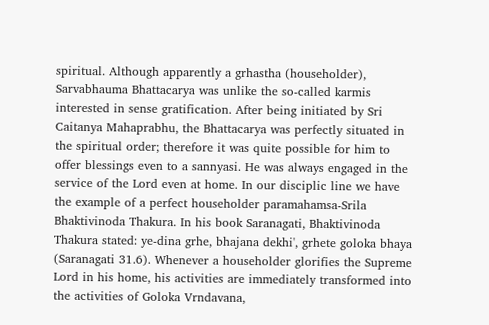spiritual. Although apparently a grhastha (householder), Sarvabhauma Bhattacarya was unlike the so-called karmis interested in sense gratification. After being initiated by Sri Caitanya Mahaprabhu, the Bhattacarya was perfectly situated in the spiritual order; therefore it was quite possible for him to offer blessings even to a sannyasi. He was always engaged in the service of the Lord even at home. In our disciplic line we have the example of a perfect householder paramahamsa-Srila Bhaktivinoda Thakura. In his book Saranagati, Bhaktivinoda Thakura stated: ye-dina grhe, bhajana dekhi', grhete goloka bhaya (Saranagati 31.6). Whenever a householder glorifies the Supreme Lord in his home, his activities are immediately transformed into the activities of Goloka Vrndavana,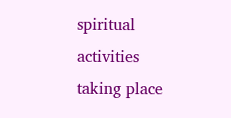spiritual activities taking place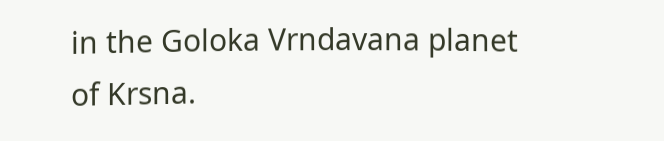in the Goloka Vrndavana planet of Krsna.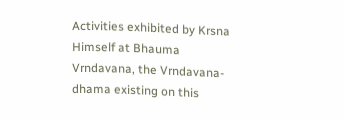Activities exhibited by Krsna Himself at Bhauma Vrndavana, the Vrndavana-dhama existing on this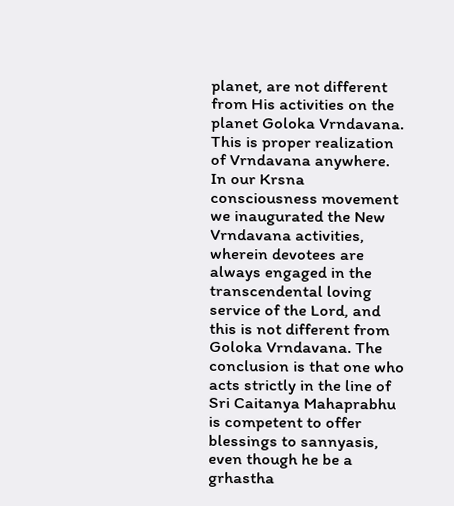planet, are not different from His activities on the planet Goloka Vrndavana. This is proper realization of Vrndavana anywhere. In our Krsna consciousness movement we inaugurated the New Vrndavana activities, wherein devotees are always engaged in the transcendental loving service of the Lord, and this is not different from Goloka Vrndavana. The conclusion is that one who acts strictly in the line of Sri Caitanya Mahaprabhu is competent to offer blessings to sannyasis, even though he be a grhastha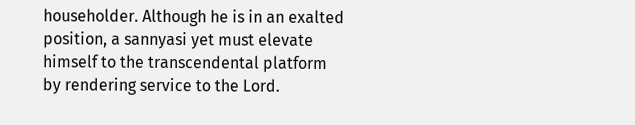householder. Although he is in an exalted position, a sannyasi yet must elevate himself to the transcendental platform by rendering service to the Lord.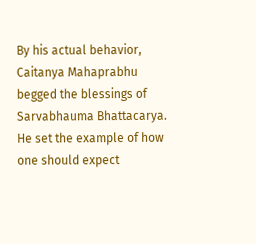By his actual behavior, Caitanya Mahaprabhu begged the blessings of Sarvabhauma Bhattacarya. He set the example of how one should expect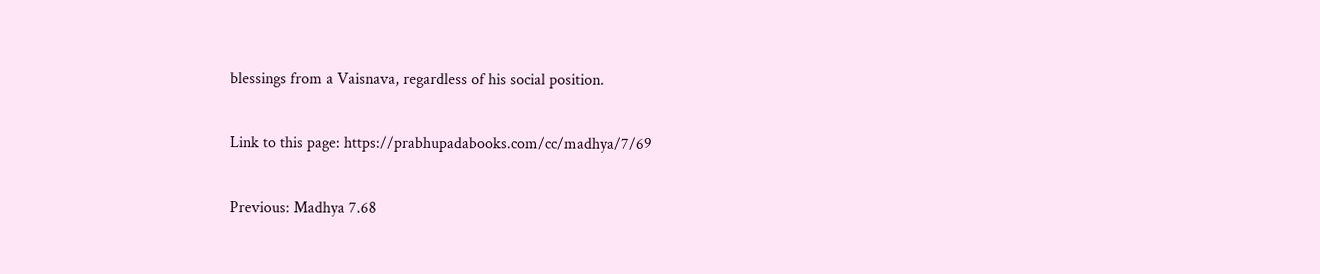blessings from a Vaisnava, regardless of his social position.

Link to this page: https://prabhupadabooks.com/cc/madhya/7/69

Previous: Madhya 7.68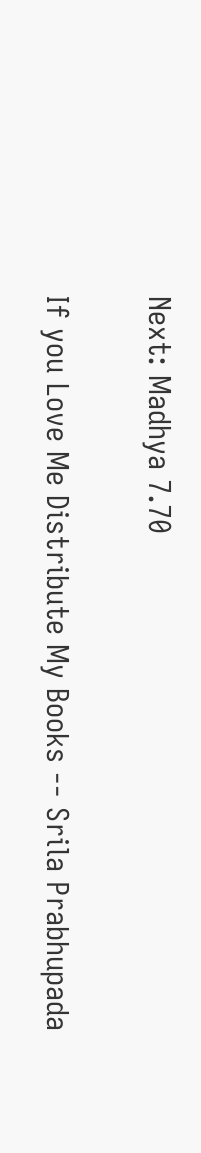Next: Madhya 7.70

If you Love Me Distribute My Books -- Srila Prabhupada